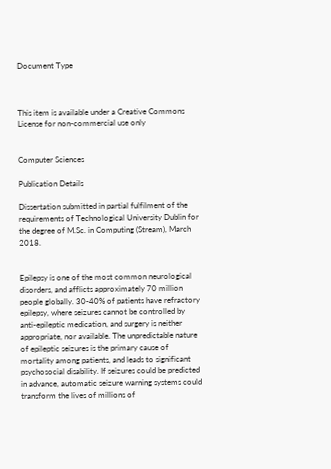Document Type



This item is available under a Creative Commons License for non-commercial use only


Computer Sciences

Publication Details

Dissertation submitted in partial fulfilment of the requirements of Technological University Dublin for the degree of M.Sc. in Computing (Stream), March 2018.


Epilepsy is one of the most common neurological disorders, and afflicts approximately 70 million people globally. 30-40% of patients have refractory epilepsy, where seizures cannot be controlled by anti-epileptic medication, and surgery is neither appropriate, nor available. The unpredictable nature of epileptic seizures is the primary cause of mortality among patients, and leads to significant psychosocial disability. If seizures could be predicted in advance, automatic seizure warning systems could transform the lives of millions of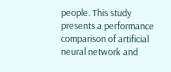people. This study presents a performance comparison of artificial neural network and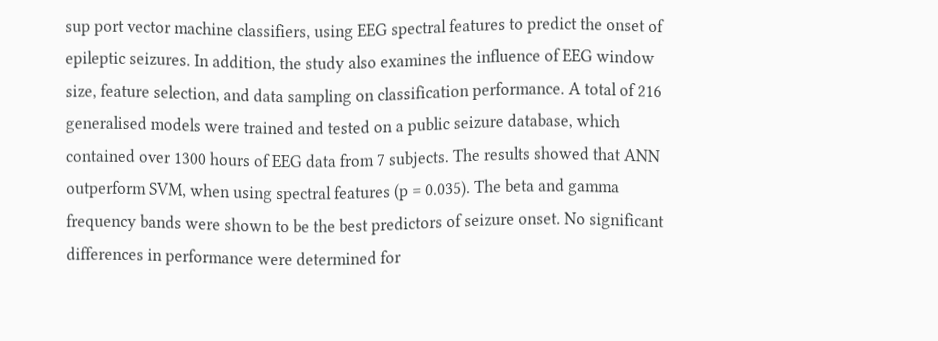sup port vector machine classifiers, using EEG spectral features to predict the onset of epileptic seizures. In addition, the study also examines the influence of EEG window size, feature selection, and data sampling on classification performance. A total of 216 generalised models were trained and tested on a public seizure database, which contained over 1300 hours of EEG data from 7 subjects. The results showed that ANN outperform SVM, when using spectral features (p = 0.035). The beta and gamma frequency bands were shown to be the best predictors of seizure onset. No significant differences in performance were determined for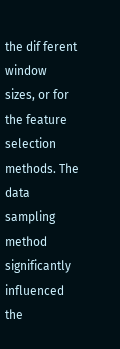the dif ferent window sizes, or for the feature selection methods. The data sampling method significantly influenced the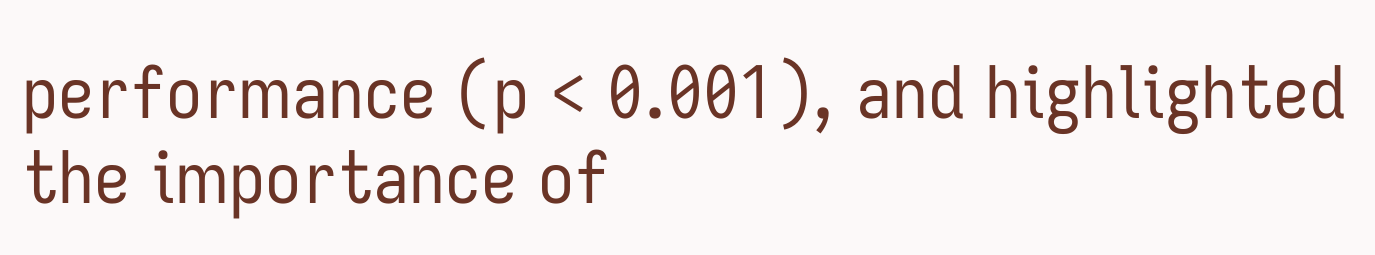performance (p < 0.001), and highlighted the importance of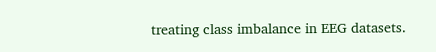treating class imbalance in EEG datasets.